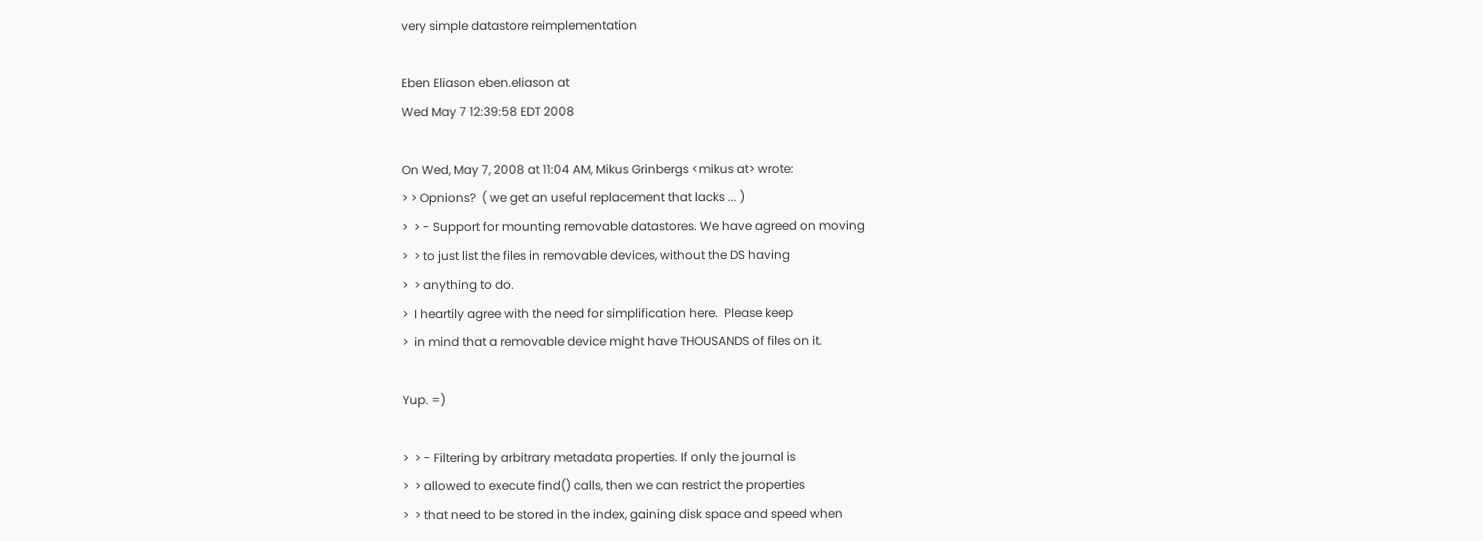very simple datastore reimplementation

Eben Eliason eben.eliason at
Wed May 7 12:39:58 EDT 2008

On Wed, May 7, 2008 at 11:04 AM, Mikus Grinbergs <mikus at> wrote:
> > Opnions?  ( we get an useful replacement that lacks ... )
>  > - Support for mounting removable datastores. We have agreed on moving
>  > to just list the files in removable devices, without the DS having
>  > anything to do.
>  I heartily agree with the need for simplification here.  Please keep
>  in mind that a removable device might have THOUSANDS of files on it.

Yup. =)

>  > - Filtering by arbitrary metadata properties. If only the journal is
>  > allowed to execute find() calls, then we can restrict the properties
>  > that need to be stored in the index, gaining disk space and speed when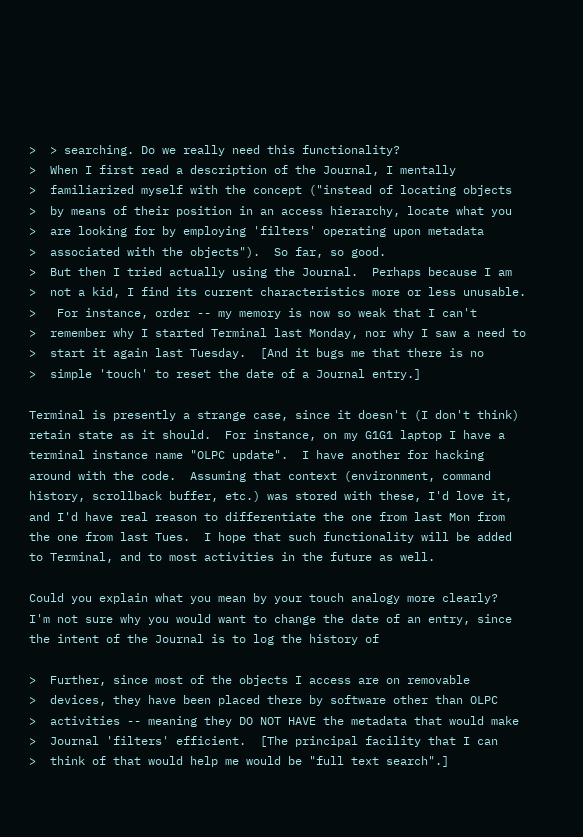>  > searching. Do we really need this functionality?
>  When I first read a description of the Journal, I mentally
>  familiarized myself with the concept ("instead of locating objects
>  by means of their position in an access hierarchy, locate what you
>  are looking for by employing 'filters' operating upon metadata
>  associated with the objects").  So far, so good.
>  But then I tried actually using the Journal.  Perhaps because I am
>  not a kid, I find its current characteristics more or less unusable.
>   For instance, order -- my memory is now so weak that I can't
>  remember why I started Terminal last Monday, nor why I saw a need to
>  start it again last Tuesday.  [And it bugs me that there is no
>  simple 'touch' to reset the date of a Journal entry.]

Terminal is presently a strange case, since it doesn't (I don't think)
retain state as it should.  For instance, on my G1G1 laptop I have a
terminal instance name "OLPC update".  I have another for hacking
around with the code.  Assuming that context (environment, command
history, scrollback buffer, etc.) was stored with these, I'd love it,
and I'd have real reason to differentiate the one from last Mon from
the one from last Tues.  I hope that such functionality will be added
to Terminal, and to most activities in the future as well.

Could you explain what you mean by your touch analogy more clearly?
I'm not sure why you would want to change the date of an entry, since
the intent of the Journal is to log the history of

>  Further, since most of the objects I access are on removable
>  devices, they have been placed there by software other than OLPC
>  activities -- meaning they DO NOT HAVE the metadata that would make
>  Journal 'filters' efficient.  [The principal facility that I can
>  think of that would help me would be "full text search".]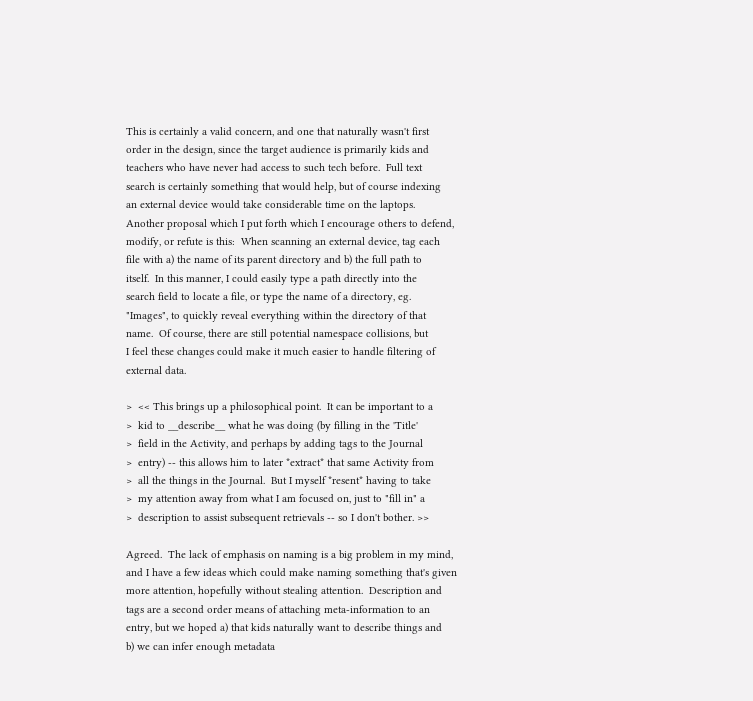This is certainly a valid concern, and one that naturally wasn't first
order in the design, since the target audience is primarily kids and
teachers who have never had access to such tech before.  Full text
search is certainly something that would help, but of course indexing
an external device would take considerable time on the laptops.
Another proposal which I put forth which I encourage others to defend,
modify, or refute is this:  When scanning an external device, tag each
file with a) the name of its parent directory and b) the full path to
itself.  In this manner, I could easily type a path directly into the
search field to locate a file, or type the name of a directory, eg.
"Images", to quickly reveal everything within the directory of that
name.  Of course, there are still potential namespace collisions, but
I feel these changes could make it much easier to handle filtering of
external data.

>  << This brings up a philosophical point.  It can be important to a
>  kid to __describe__ what he was doing (by filling in the 'Title'
>  field in the Activity, and perhaps by adding tags to the Journal
>  entry) -- this allows him to later *extract* that same Activity from
>  all the things in the Journal.  But I myself *resent* having to take
>  my attention away from what I am focused on, just to "fill in" a
>  description to assist subsequent retrievals -- so I don't bother. >>

Agreed.  The lack of emphasis on naming is a big problem in my mind,
and I have a few ideas which could make naming something that's given
more attention, hopefully without stealing attention.  Description and
tags are a second order means of attaching meta-information to an
entry, but we hoped a) that kids naturally want to describe things and
b) we can infer enough metadata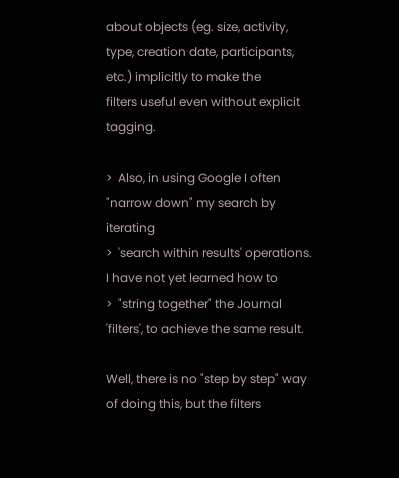about objects (eg. size, activity,
type, creation date, participants, etc.) implicitly to make the
filters useful even without explicit tagging.

>  Also, in using Google I often "narrow down" my search by iterating
>  'search within results' operations.  I have not yet learned how to
>  "string together" the Journal 'filters', to achieve the same result.

Well, there is no "step by step" way of doing this, but the filters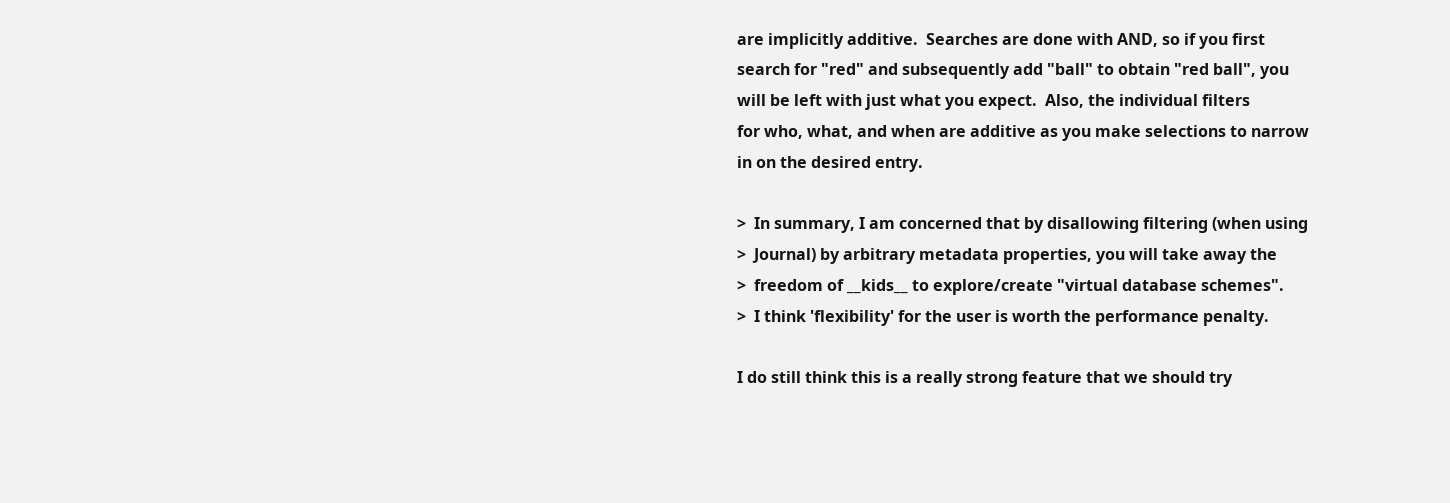are implicitly additive.  Searches are done with AND, so if you first
search for "red" and subsequently add "ball" to obtain "red ball", you
will be left with just what you expect.  Also, the individual filters
for who, what, and when are additive as you make selections to narrow
in on the desired entry.

>  In summary, I am concerned that by disallowing filtering (when using
>  Journal) by arbitrary metadata properties, you will take away the
>  freedom of __kids__ to explore/create "virtual database schemes".
>  I think 'flexibility' for the user is worth the performance penalty.

I do still think this is a really strong feature that we should try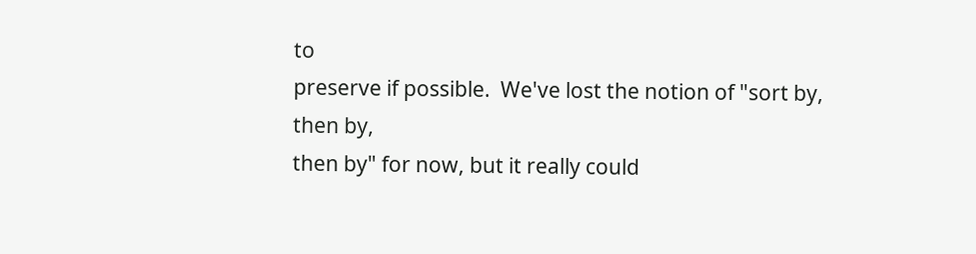to
preserve if possible.  We've lost the notion of "sort by, then by,
then by" for now, but it really could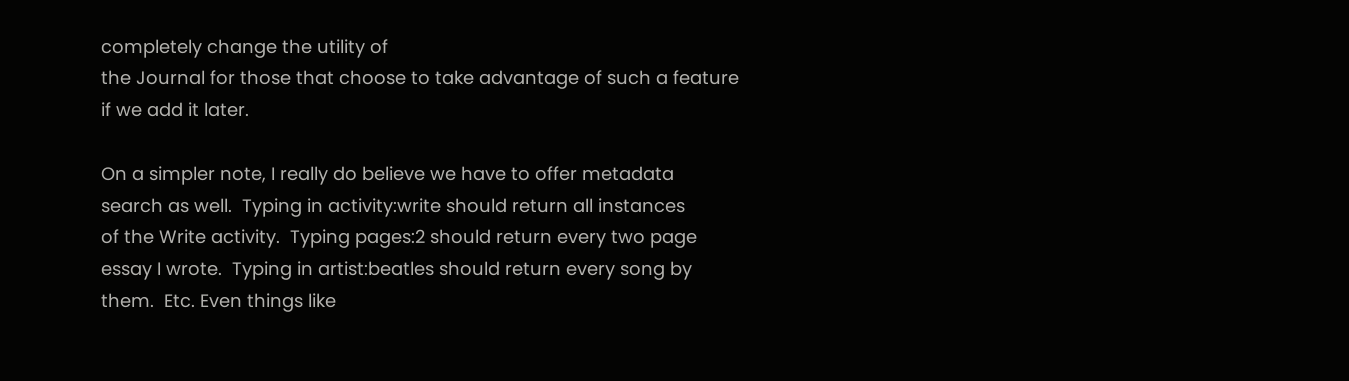completely change the utility of
the Journal for those that choose to take advantage of such a feature
if we add it later.

On a simpler note, I really do believe we have to offer metadata
search as well.  Typing in activity:write should return all instances
of the Write activity.  Typing pages:2 should return every two page
essay I wrote.  Typing in artist:beatles should return every song by
them.  Etc. Even things like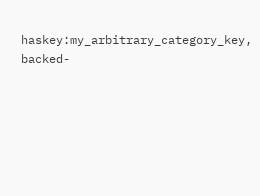haskey:my_arbitrary_category_key,
backed-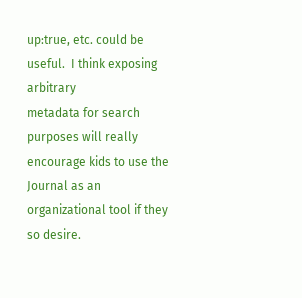up:true, etc. could be useful.  I think exposing arbitrary
metadata for search purposes will really encourage kids to use the
Journal as an organizational tool if they so desire.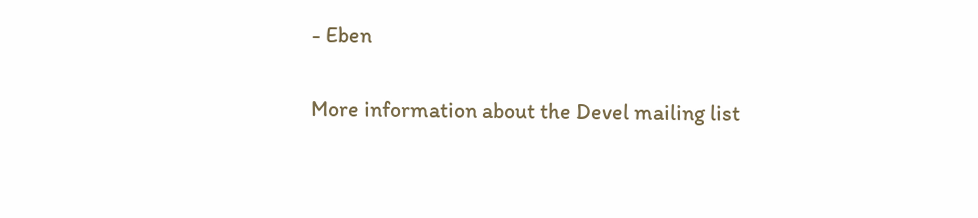- Eben

More information about the Devel mailing list